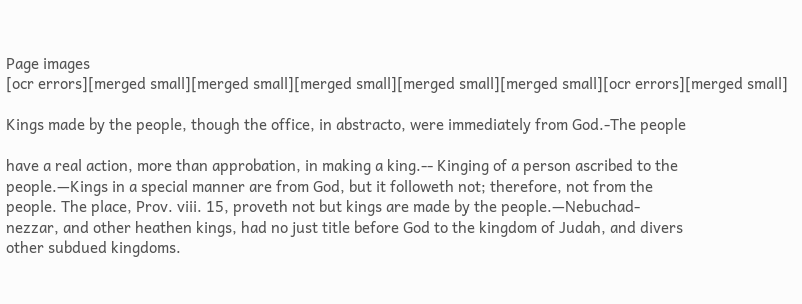Page images
[ocr errors][merged small][merged small][merged small][merged small][merged small][ocr errors][merged small]

Kings made by the people, though the office, in abstracto, were immediately from God.-The people

have a real action, more than approbation, in making a king.-- Kinging of a person ascribed to the
people.—Kings in a special manner are from God, but it followeth not; therefore, not from the
people. The place, Prov. viii. 15, proveth not but kings are made by the people.—Nebuchad-
nezzar, and other heathen kings, had no just title before God to the kingdom of Judah, and divers
other subdued kingdoms.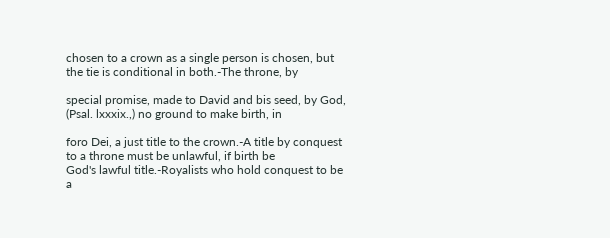chosen to a crown as a single person is chosen, but the tie is conditional in both.-The throne, by

special promise, made to David and bis seed, by God, (Psal. lxxxix.,) no ground to make birth, in

foro Dei, a just title to the crown.-A title by conquest to a throne must be unlawful, if birth be
God's lawful title.-Royalists who hold conquest to be a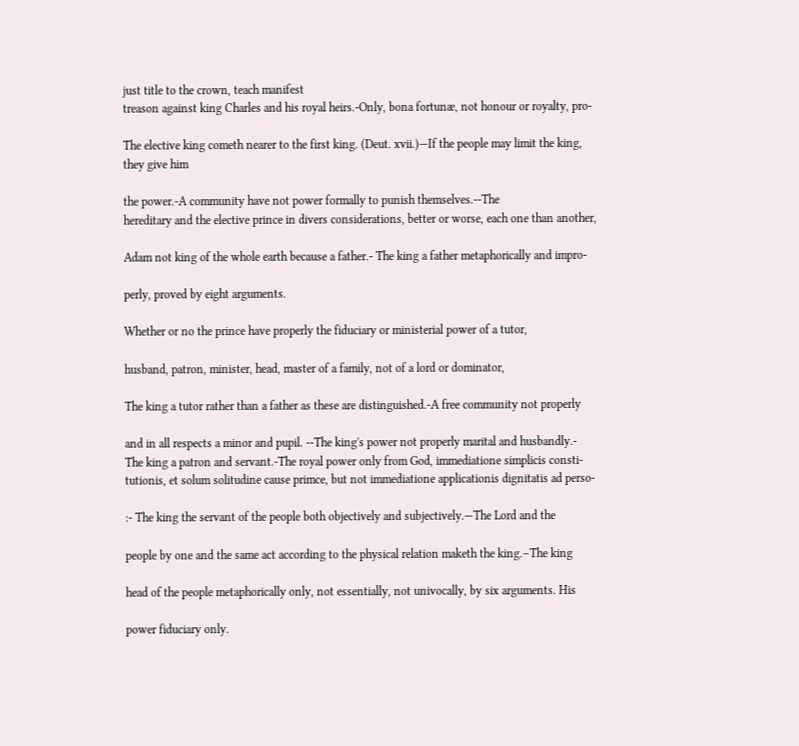just title to the crown, teach manifest
treason against king Charles and his royal heirs.-Only, bona fortunæ, not honour or royalty, pro-

The elective king cometh nearer to the first king. (Deut. xvii.)—If the people may limit the king,
they give him

the power.-A community have not power formally to punish themselves.--The
hereditary and the elective prince in divers considerations, better or worse, each one than another,

Adam not king of the whole earth because a father.- The king a father metaphorically and impro-

perly, proved by eight arguments.

Whether or no the prince have properly the fiduciary or ministerial power of a tutor,

husband, patron, minister, head, master of a family, not of a lord or dominator,

The king a tutor rather than a father as these are distinguished.-A free community not properly

and in all respects a minor and pupil. --The king's power not properly marital and husbandly.-
The king a patron and servant.-The royal power only from God, immediatione simplicis consti-
tutionis, et solum solitudine cause primce, but not immediatione applicationis dignitatis ad perso-

:- The king the servant of the people both objectively and subjectively.—The Lord and the

people by one and the same act according to the physical relation maketh the king.–The king

head of the people metaphorically only, not essentially, not univocally, by six arguments. His

power fiduciary only.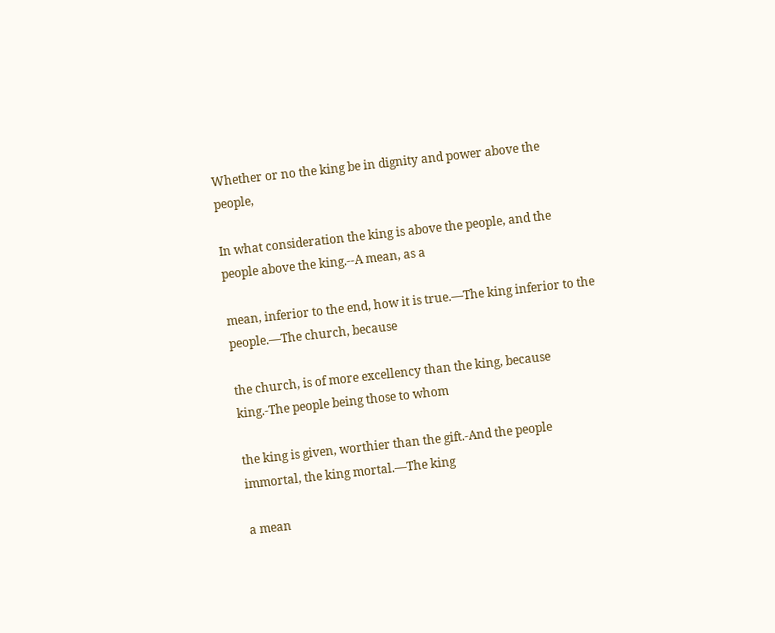Whether or no the king be in dignity and power above the people,

In what consideration the king is above the people, and the people above the king.--A mean, as a

mean, inferior to the end, how it is true.—The king inferior to the people.—The church, because

the church, is of more excellency than the king, because king.-The people being those to whom

the king is given, worthier than the gift.-And the people immortal, the king mortal.—The king

a mean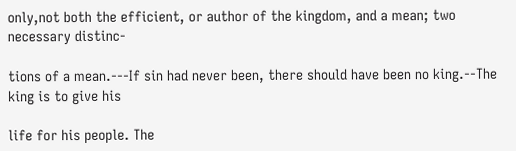only,not both the efficient, or author of the kingdom, and a mean; two necessary distinc-

tions of a mean.---If sin had never been, there should have been no king.--The king is to give his

life for his people. The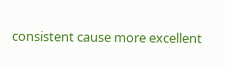consistent cause more excellent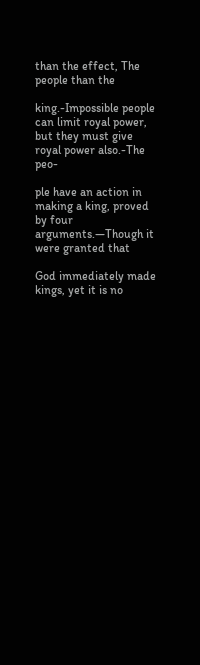than the effect, The people than the

king.-Impossible people can limit royal power, but they must give royal power also.-The peo-

ple have an action in making a king, proved by four arguments.—Though it were granted that

God immediately made kings, yet it is no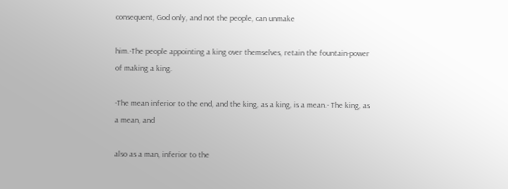consequent, God only, and not the people, can unmake

him.-The people appointing a king over themselves, retain the fountain-power of making a king.

-The mean inferior to the end, and the king, as a king, is a mean.- The king, as a mean, and

also as a man, inferior to the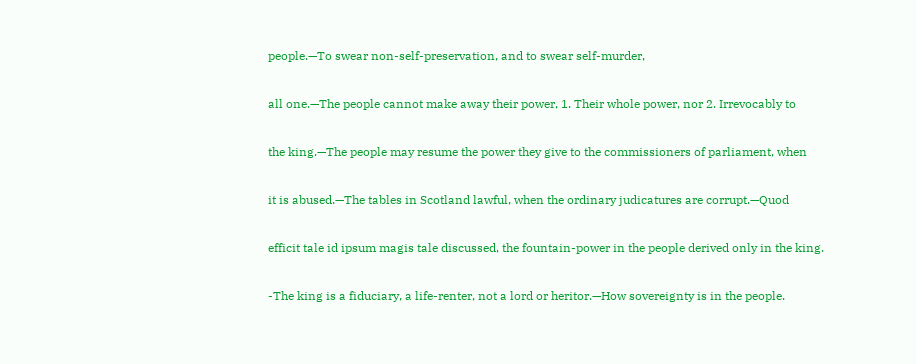people.—To swear non-self-preservation, and to swear self-murder,

all one.—The people cannot make away their power, 1. Their whole power, nor 2. Irrevocably to

the king.—The people may resume the power they give to the commissioners of parliament, when

it is abused.—The tables in Scotland lawful, when the ordinary judicatures are corrupt.—Quod

efficit tale id ipsum magis tale discussed, the fountain-power in the people derived only in the king.

-The king is a fiduciary, a life-renter, not a lord or heritor.—How sovereignty is in the people.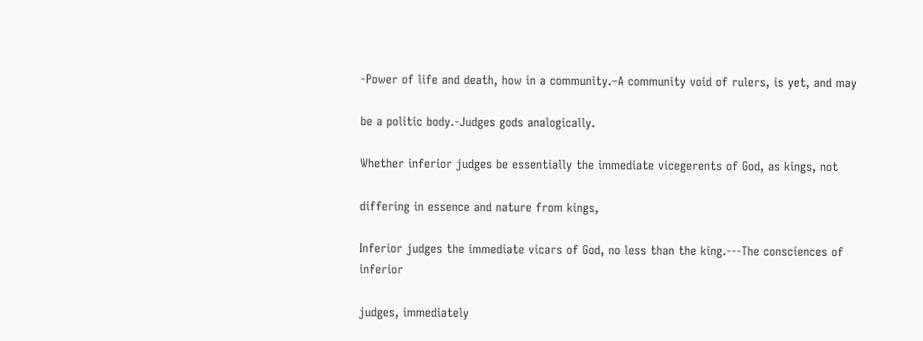-Power of life and death, how in a community.–A community void of rulers, is yet, and may

be a politic body.-Judges gods analogically.

Whether inferior judges be essentially the immediate vicegerents of God, as kings, not

differing in essence and nature from kings,

Inferior judges the immediate vicars of God, no less than the king.---The consciences of inferior

judges, immediately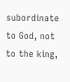subordinate to God, not to the king,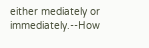either mediately or immediately.--How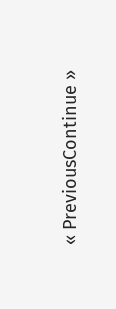« PreviousContinue »